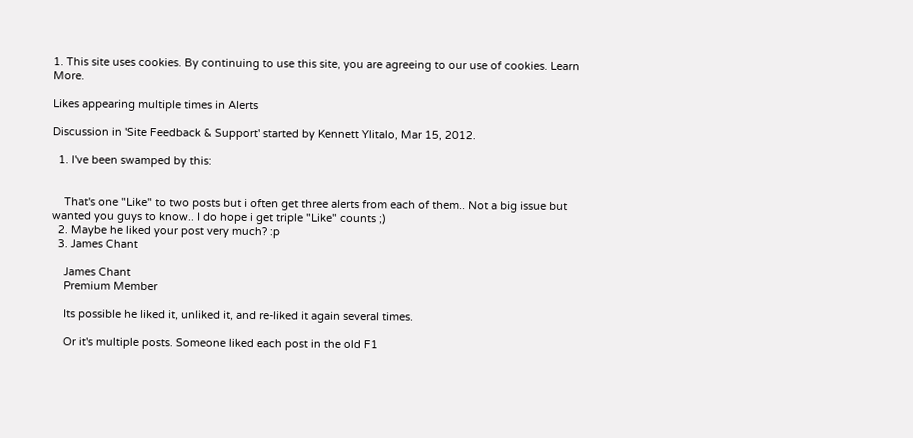1. This site uses cookies. By continuing to use this site, you are agreeing to our use of cookies. Learn More.

Likes appearing multiple times in Alerts

Discussion in 'Site Feedback & Support' started by Kennett Ylitalo, Mar 15, 2012.

  1. I've been swamped by this:


    That's one "Like" to two posts but i often get three alerts from each of them.. Not a big issue but wanted you guys to know.. I do hope i get triple "Like" counts ;)
  2. Maybe he liked your post very much? :p
  3. James Chant

    James Chant
    Premium Member

    Its possible he liked it, unliked it, and re-liked it again several times.

    Or it's multiple posts. Someone liked each post in the old F1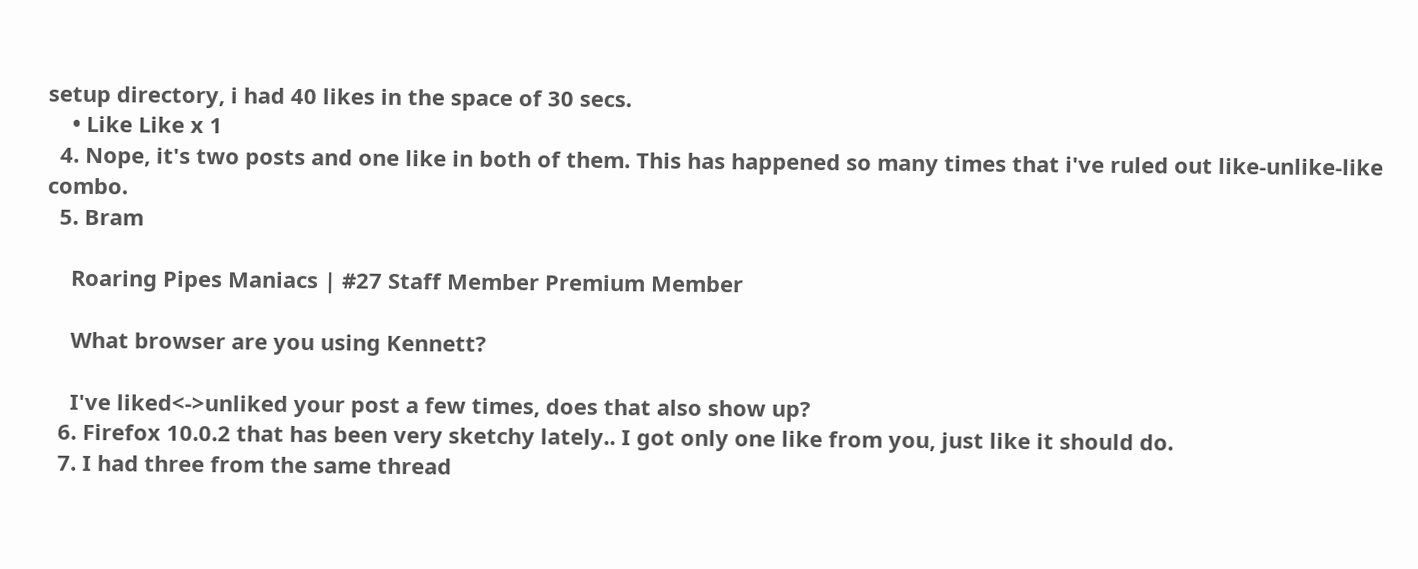setup directory, i had 40 likes in the space of 30 secs.
    • Like Like x 1
  4. Nope, it's two posts and one like in both of them. This has happened so many times that i've ruled out like-unlike-like combo.
  5. Bram

    Roaring Pipes Maniacs | #27 Staff Member Premium Member

    What browser are you using Kennett?

    I've liked<->unliked your post a few times, does that also show up?
  6. Firefox 10.0.2 that has been very sketchy lately.. I got only one like from you, just like it should do.
  7. I had three from the same thread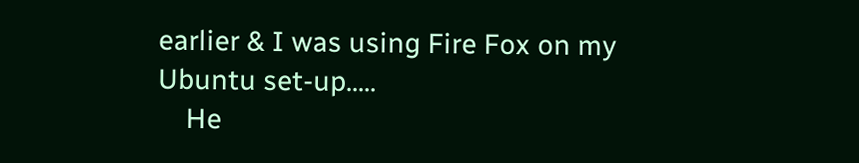earlier & I was using Fire Fox on my Ubuntu set-up.....
    He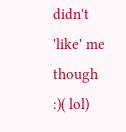didn't 'like' me though :)( lol)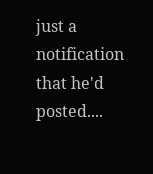just a notification that he'd posted....